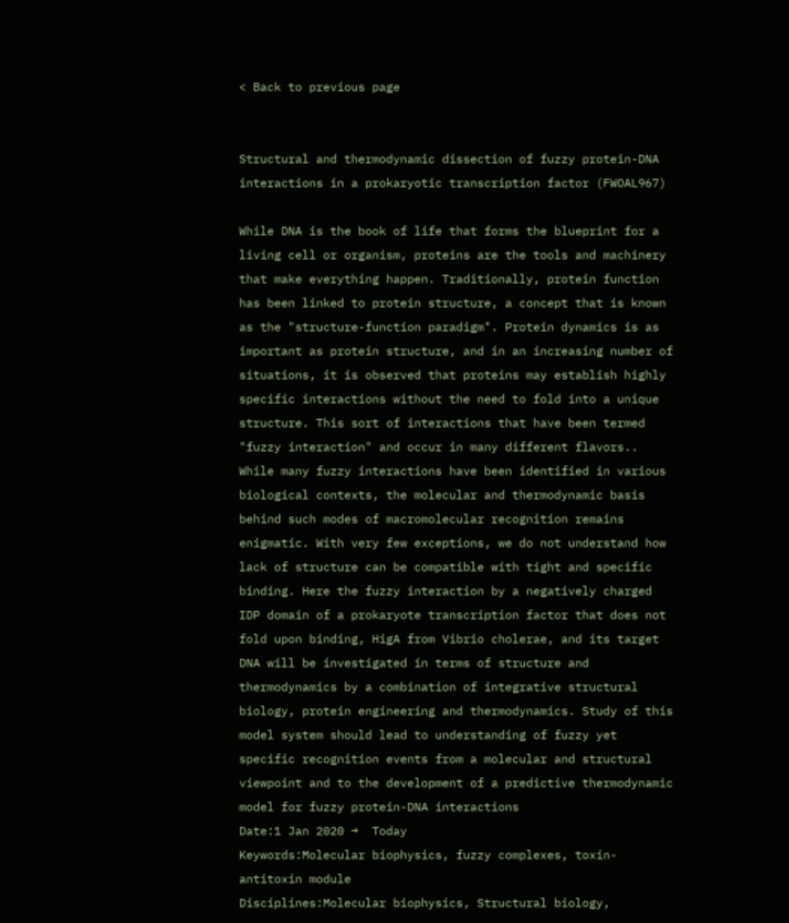< Back to previous page


Structural and thermodynamic dissection of fuzzy protein-DNA interactions in a prokaryotic transcription factor (FWOAL967)

While DNA is the book of life that forms the blueprint for a living cell or organism, proteins are the tools and machinery that make everything happen. Traditionally, protein function has been linked to protein structure, a concept that is known as the "structure-function paradigm". Protein dynamics is as important as protein structure, and in an increasing number of situations, it is observed that proteins may establish highly specific interactions without the need to fold into a unique structure. This sort of interactions that have been termed "fuzzy interaction" and occur in many different flavors..
While many fuzzy interactions have been identified in various biological contexts, the molecular and thermodynamic basis behind such modes of macromolecular recognition remains enigmatic. With very few exceptions, we do not understand how lack of structure can be compatible with tight and specific binding. Here the fuzzy interaction by a negatively charged IDP domain of a prokaryote transcription factor that does not fold upon binding, HigA from Vibrio cholerae, and its target DNA will be investigated in terms of structure and thermodynamics by a combination of integrative structural biology, protein engineering and thermodynamics. Study of this model system should lead to understanding of fuzzy yet specific recognition events from a molecular and structural viewpoint and to the development of a predictive thermodynamic model for fuzzy protein-DNA interactions
Date:1 Jan 2020 →  Today
Keywords:Molecular biophysics, fuzzy complexes, toxin-antitoxin module
Disciplines:Molecular biophysics, Structural biology,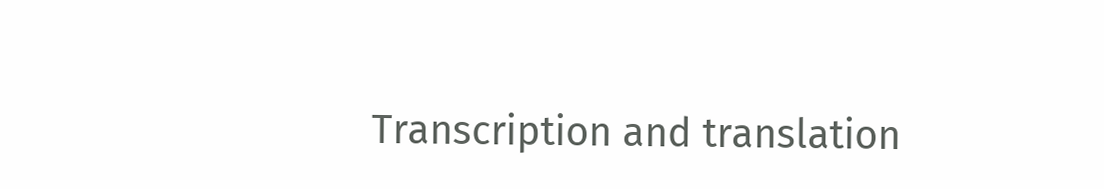Transcription and translation